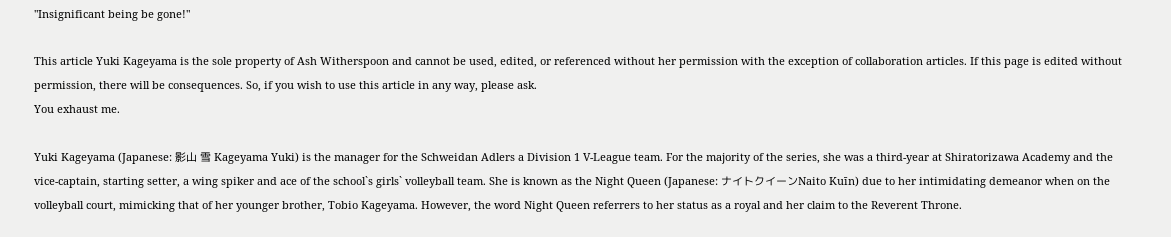"Insignificant being be gone!"

This article Yuki Kageyama is the sole property of Ash Witherspoon and cannot be used, edited, or referenced without her permission with the exception of collaboration articles. If this page is edited without permission, there will be consequences. So, if you wish to use this article in any way, please ask.
You exhaust me.

Yuki Kageyama (Japanese: 影山 雪 Kageyama Yuki) is the manager for the Schweidan Adlers a Division 1 V-League team. For the majority of the series, she was a third-year at Shiratorizawa Academy and the vice-captain, starting setter, a wing spiker and ace of the school`s girls` volleyball team. She is known as the Night Queen (Japanese: ナイトクイーンNaito Kuīn) due to her intimidating demeanor when on the volleyball court, mimicking that of her younger brother, Tobio Kageyama. However, the word Night Queen referrers to her status as a royal and her claim to the Reverent Throne.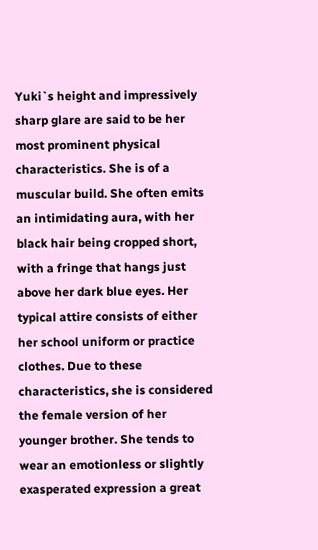Yuki`s height and impressively sharp glare are said to be her most prominent physical characteristics. She is of a muscular build. She often emits an intimidating aura, with her black hair being cropped short, with a fringe that hangs just above her dark blue eyes. Her typical attire consists of either her school uniform or practice clothes. Due to these characteristics, she is considered the female version of her younger brother. She tends to wear an emotionless or slightly exasperated expression a great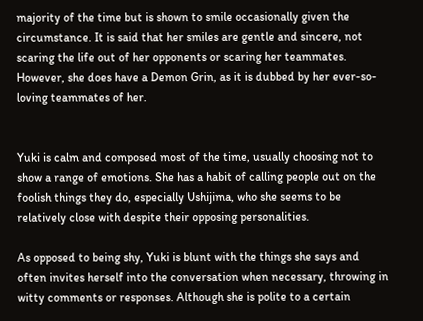majority of the time but is shown to smile occasionally given the circumstance. It is said that her smiles are gentle and sincere, not scaring the life out of her opponents or scaring her teammates. However, she does have a Demon Grin, as it is dubbed by her ever-so-loving teammates of her.


Yuki is calm and composed most of the time, usually choosing not to show a range of emotions. She has a habit of calling people out on the foolish things they do, especially Ushijima, who she seems to be relatively close with despite their opposing personalities.

As opposed to being shy, Yuki is blunt with the things she says and often invites herself into the conversation when necessary, throwing in witty comments or responses. Although she is polite to a certain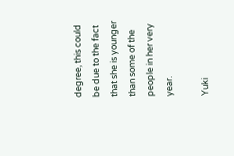degree, this could be due to the fact that she is younger than some of the people in her very year.

Yuki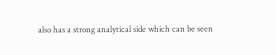also has a strong analytical side which can be seen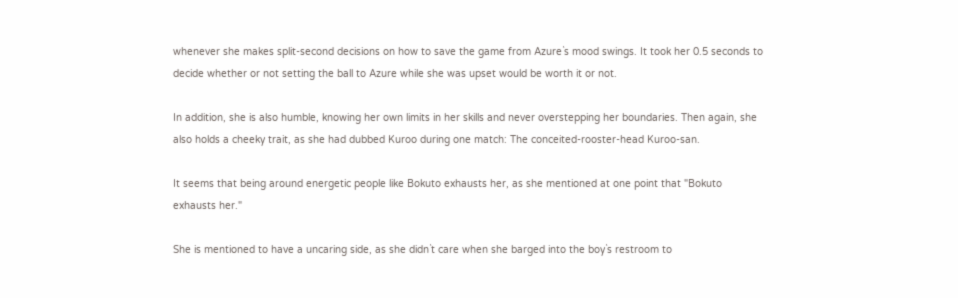whenever she makes split-second decisions on how to save the game from Azure`s mood swings. It took her 0.5 seconds to decide whether or not setting the ball to Azure while she was upset would be worth it or not.

In addition, she is also humble, knowing her own limits in her skills and never overstepping her boundaries. Then again, she also holds a cheeky trait, as she had dubbed Kuroo during one match: The conceited-rooster-head Kuroo-san.

It seems that being around energetic people like Bokuto exhausts her, as she mentioned at one point that "Bokuto exhausts her."

She is mentioned to have a uncaring side, as she didn`t care when she barged into the boy`s restroom to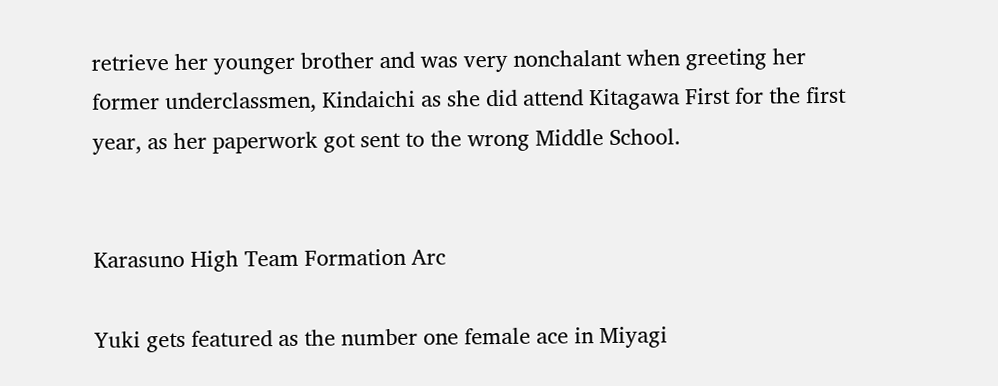retrieve her younger brother and was very nonchalant when greeting her former underclassmen, Kindaichi as she did attend Kitagawa First for the first year, as her paperwork got sent to the wrong Middle School.


Karasuno High Team Formation Arc

Yuki gets featured as the number one female ace in Miyagi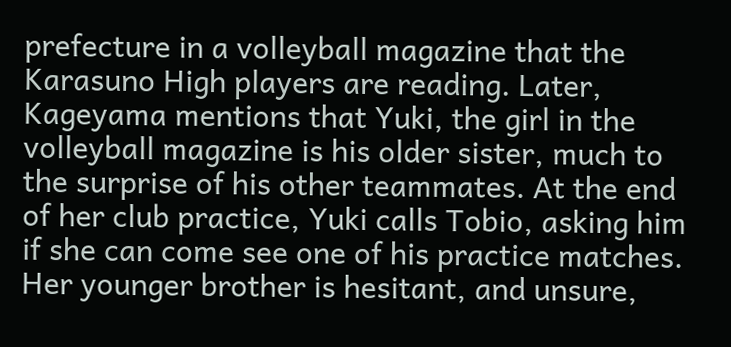prefecture in a volleyball magazine that the Karasuno High players are reading. Later, Kageyama mentions that Yuki, the girl in the volleyball magazine is his older sister, much to the surprise of his other teammates. At the end of her club practice, Yuki calls Tobio, asking him if she can come see one of his practice matches. Her younger brother is hesitant, and unsure,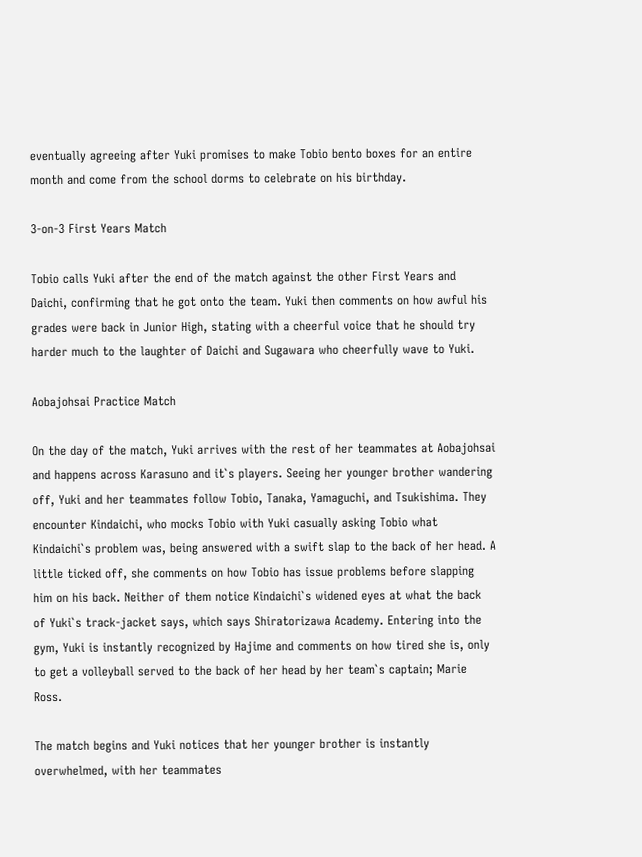eventually agreeing after Yuki promises to make Tobio bento boxes for an entire month and come from the school dorms to celebrate on his birthday.

3-on-3 First Years Match

Tobio calls Yuki after the end of the match against the other First Years and Daichi, confirming that he got onto the team. Yuki then comments on how awful his grades were back in Junior High, stating with a cheerful voice that he should try harder much to the laughter of Daichi and Sugawara who cheerfully wave to Yuki.

Aobajohsai Practice Match

On the day of the match, Yuki arrives with the rest of her teammates at Aobajohsai and happens across Karasuno and it`s players. Seeing her younger brother wandering off, Yuki and her teammates follow Tobio, Tanaka, Yamaguchi, and Tsukishima. They encounter Kindaichi, who mocks Tobio with Yuki casually asking Tobio what Kindaichi`s problem was, being answered with a swift slap to the back of her head. A little ticked off, she comments on how Tobio has issue problems before slapping him on his back. Neither of them notice Kindaichi`s widened eyes at what the back of Yuki`s track-jacket says, which says Shiratorizawa Academy. Entering into the gym, Yuki is instantly recognized by Hajime and comments on how tired she is, only to get a volleyball served to the back of her head by her team`s captain; Marie Ross.

The match begins and Yuki notices that her younger brother is instantly overwhelmed, with her teammates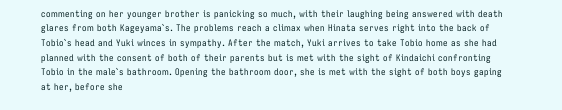commenting on her younger brother is panicking so much, with their laughing being answered with death glares from both Kageyama`s. The problems reach a climax when Hinata serves right into the back of Tobio`s head and Yuki winces in sympathy. After the match, Yuki arrives to take Tobio home as she had planned with the consent of both of their parents but is met with the sight of Kindaichi confronting Tobio in the male`s bathroom. Opening the bathroom door, she is met with the sight of both boys gaping at her, before she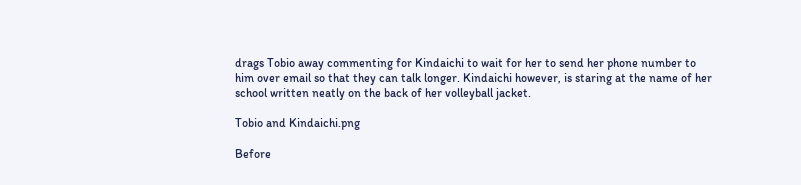drags Tobio away commenting for Kindaichi to wait for her to send her phone number to him over email so that they can talk longer. Kindaichi however, is staring at the name of her school written neatly on the back of her volleyball jacket.

Tobio and Kindaichi.png

Before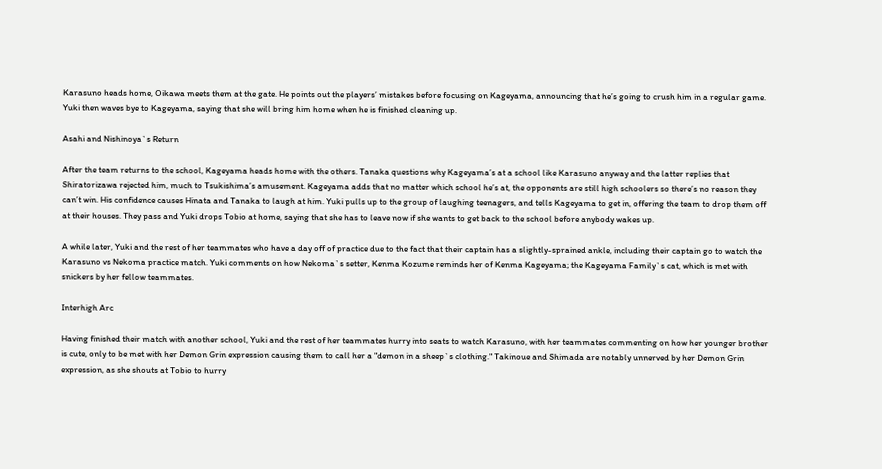Karasuno heads home, Oikawa meets them at the gate. He points out the players’ mistakes before focusing on Kageyama, announcing that he’s going to crush him in a regular game. Yuki then waves bye to Kageyama, saying that she will bring him home when he is finished cleaning up.

Asahi and Nishinoya`s Return

After the team returns to the school, Kageyama heads home with the others. Tanaka questions why Kageyama’s at a school like Karasuno anyway and the latter replies that Shiratorizawa rejected him, much to Tsukishima’s amusement. Kageyama adds that no matter which school he’s at, the opponents are still high schoolers so there’s no reason they can’t win. His confidence causes Hinata and Tanaka to laugh at him. Yuki pulls up to the group of laughing teenagers, and tells Kageyama to get in, offering the team to drop them off at their houses. They pass and Yuki drops Tobio at home, saying that she has to leave now if she wants to get back to the school before anybody wakes up.

A while later, Yuki and the rest of her teammates who have a day off of practice due to the fact that their captain has a slightly-sprained ankle, including their captain go to watch the Karasuno vs Nekoma practice match. Yuki comments on how Nekoma`s setter, Kenma Kozume reminds her of Kenma Kageyama; the Kageyama Family`s cat, which is met with snickers by her fellow teammates.

Interhigh Arc

Having finished their match with another school, Yuki and the rest of her teammates hurry into seats to watch Karasuno, with her teammates commenting on how her younger brother is cute, only to be met with her Demon Grin expression causing them to call her a "demon in a sheep`s clothing." Takinoue and Shimada are notably unnerved by her Demon Grin expression, as she shouts at Tobio to hurry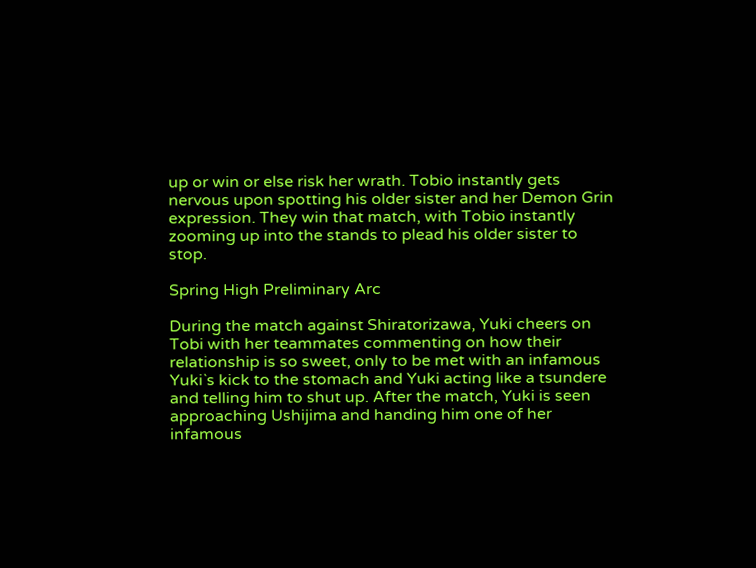up or win or else risk her wrath. Tobio instantly gets nervous upon spotting his older sister and her Demon Grin expression. They win that match, with Tobio instantly zooming up into the stands to plead his older sister to stop.

Spring High Preliminary Arc

During the match against Shiratorizawa, Yuki cheers on Tobi with her teammates commenting on how their relationship is so sweet, only to be met with an infamous Yuki`s kick to the stomach and Yuki acting like a tsundere and telling him to shut up. After the match, Yuki is seen approaching Ushijima and handing him one of her infamous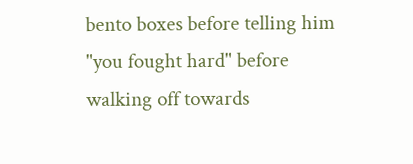bento boxes before telling him "you fought hard" before walking off towards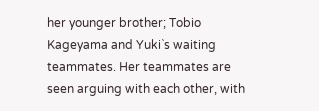her younger brother; Tobio Kageyama and Yuki`s waiting teammates. Her teammates are seen arguing with each other, with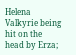Helena Valkyrie being hit on the head by Erza;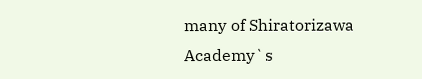many of Shiratorizawa Academy`s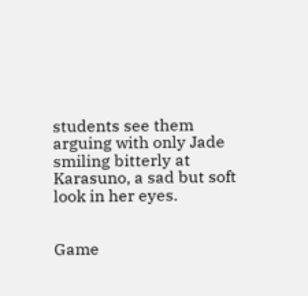students see them arguing with only Jade smiling bitterly at Karasuno, a sad but soft look in her eyes.


Game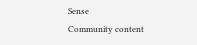Sense
Community content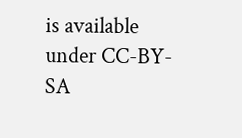is available under CC-BY-SA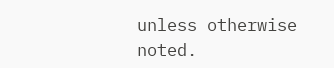unless otherwise noted.